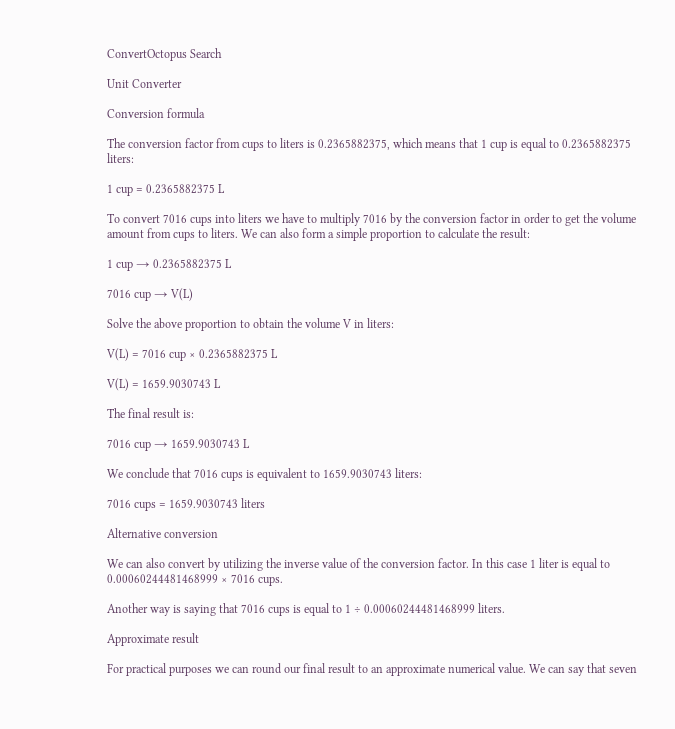ConvertOctopus Search

Unit Converter

Conversion formula

The conversion factor from cups to liters is 0.2365882375, which means that 1 cup is equal to 0.2365882375 liters:

1 cup = 0.2365882375 L

To convert 7016 cups into liters we have to multiply 7016 by the conversion factor in order to get the volume amount from cups to liters. We can also form a simple proportion to calculate the result:

1 cup → 0.2365882375 L

7016 cup → V(L)

Solve the above proportion to obtain the volume V in liters:

V(L) = 7016 cup × 0.2365882375 L

V(L) = 1659.9030743 L

The final result is:

7016 cup → 1659.9030743 L

We conclude that 7016 cups is equivalent to 1659.9030743 liters:

7016 cups = 1659.9030743 liters

Alternative conversion

We can also convert by utilizing the inverse value of the conversion factor. In this case 1 liter is equal to 0.00060244481468999 × 7016 cups.

Another way is saying that 7016 cups is equal to 1 ÷ 0.00060244481468999 liters.

Approximate result

For practical purposes we can round our final result to an approximate numerical value. We can say that seven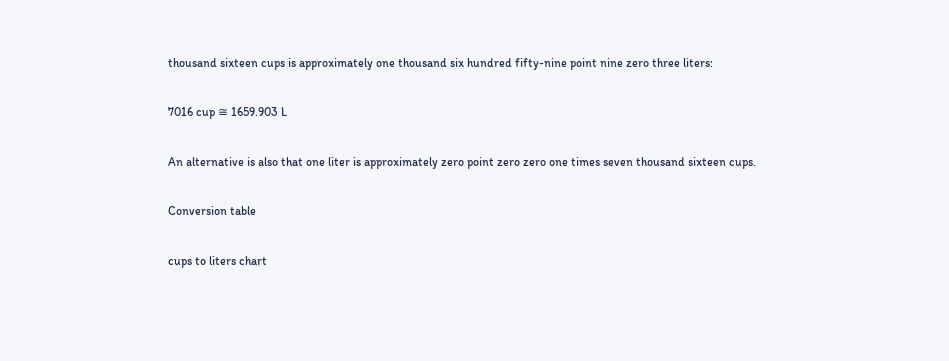thousand sixteen cups is approximately one thousand six hundred fifty-nine point nine zero three liters:

7016 cup ≅ 1659.903 L

An alternative is also that one liter is approximately zero point zero zero one times seven thousand sixteen cups.

Conversion table

cups to liters chart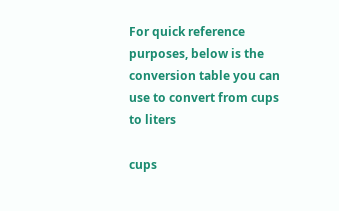For quick reference purposes, below is the conversion table you can use to convert from cups to liters

cups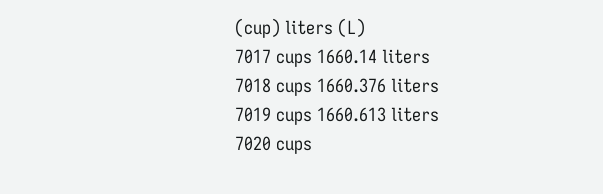(cup) liters (L)
7017 cups 1660.14 liters
7018 cups 1660.376 liters
7019 cups 1660.613 liters
7020 cups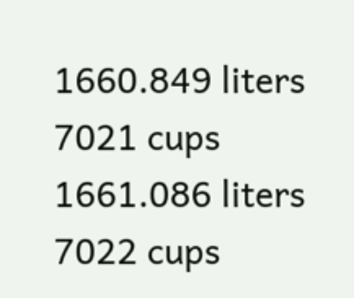1660.849 liters
7021 cups 1661.086 liters
7022 cups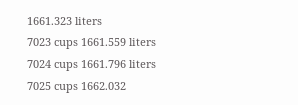1661.323 liters
7023 cups 1661.559 liters
7024 cups 1661.796 liters
7025 cups 1662.032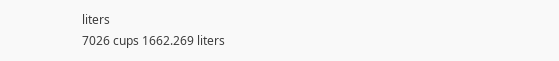liters
7026 cups 1662.269 liters